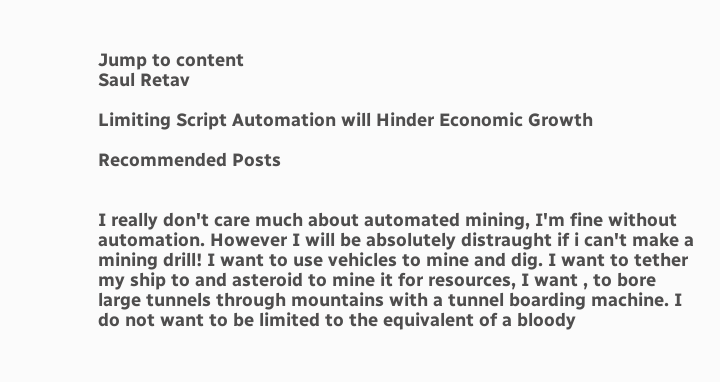Jump to content
Saul Retav

Limiting Script Automation will Hinder Economic Growth

Recommended Posts


I really don't care much about automated mining, I'm fine without automation. However I will be absolutely distraught if i can't make a mining drill! I want to use vehicles to mine and dig. I want to tether my ship to and asteroid to mine it for resources, I want , to bore large tunnels through mountains with a tunnel boarding machine. I do not want to be limited to the equivalent of a bloody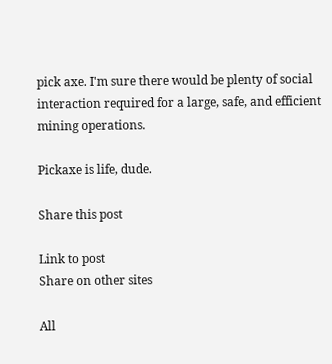pick axe. I'm sure there would be plenty of social interaction required for a large, safe, and efficient mining operations.

Pickaxe is life, dude.

Share this post

Link to post
Share on other sites

All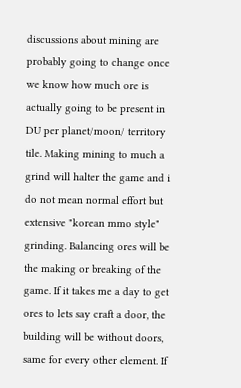discussions about mining are probably going to change once we know how much ore is actually going to be present in DU per planet/moon/ territory tile. Making mining to much a grind will halter the game and i do not mean normal effort but extensive "korean mmo style" grinding. Balancing ores will be the making or breaking of the game. If it takes me a day to get ores to lets say craft a door, the building will be without doors, same for every other element. If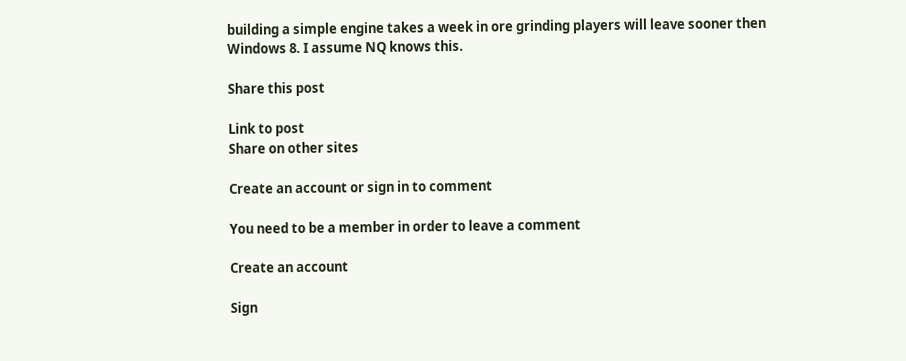building a simple engine takes a week in ore grinding players will leave sooner then Windows 8. I assume NQ knows this.

Share this post

Link to post
Share on other sites

Create an account or sign in to comment

You need to be a member in order to leave a comment

Create an account

Sign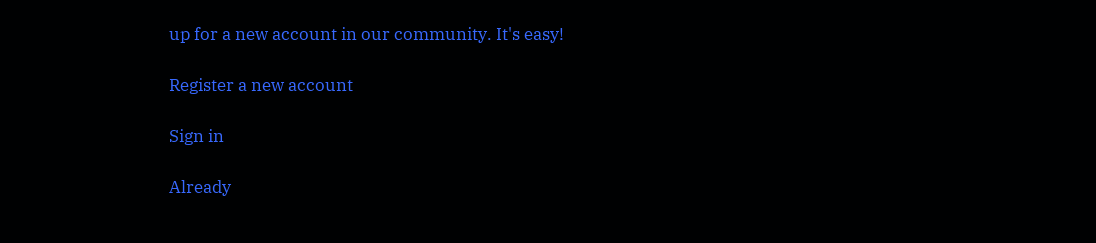up for a new account in our community. It's easy!

Register a new account

Sign in

Already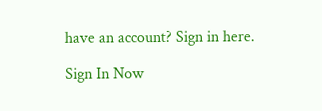have an account? Sign in here.

Sign In Now